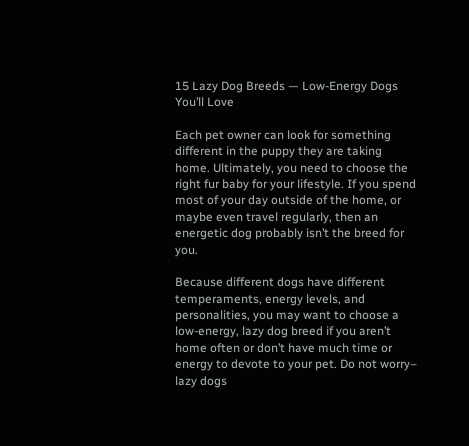15 Lazy Dog Breeds — Low-Energy Dogs You’ll Love

Each pet owner can look for something different in the puppy they are taking home. Ultimately, you need to choose the right fur baby for your lifestyle. If you spend most of your day outside of the home, or maybe even travel regularly, then an energetic dog probably isn’t the breed for you.

Because different dogs have different temperaments, energy levels, and personalities, you may want to choose a low-energy, lazy dog breed if you aren’t home often or don’t have much time or energy to devote to your pet. Do not worry– lazy dogs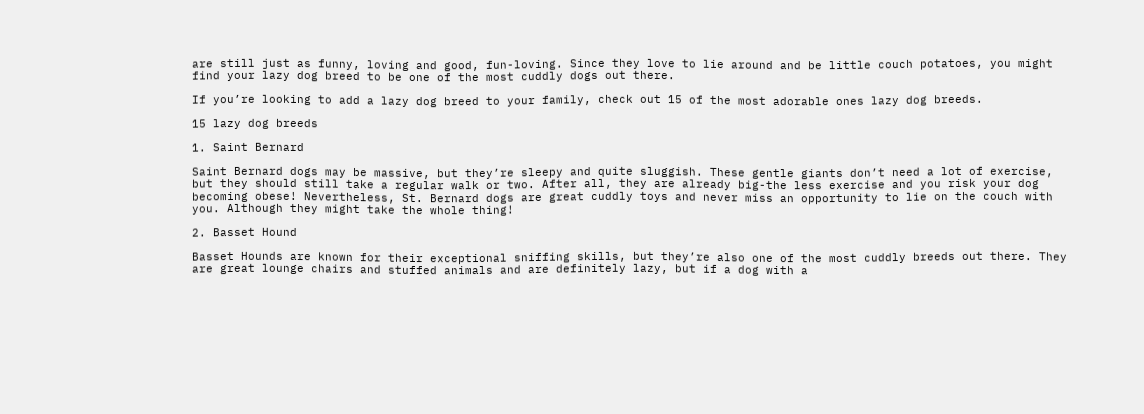are still just as funny, loving and good, fun-loving. Since they love to lie around and be little couch potatoes, you might find your lazy dog breed to be one of the most cuddly dogs out there.

If you’re looking to add a lazy dog breed to your family, check out 15 of the most adorable ones lazy dog breeds.

15 lazy dog breeds

1. Saint Bernard

Saint Bernard dogs may be massive, but they’re sleepy and quite sluggish. These gentle giants don’t need a lot of exercise, but they should still take a regular walk or two. After all, they are already big-the less exercise and you risk your dog becoming obese! Nevertheless, St. Bernard dogs are great cuddly toys and never miss an opportunity to lie on the couch with you. Although they might take the whole thing!

2. Basset Hound

Basset Hounds are known for their exceptional sniffing skills, but they’re also one of the most cuddly breeds out there. They are great lounge chairs and stuffed animals and are definitely lazy, but if a dog with a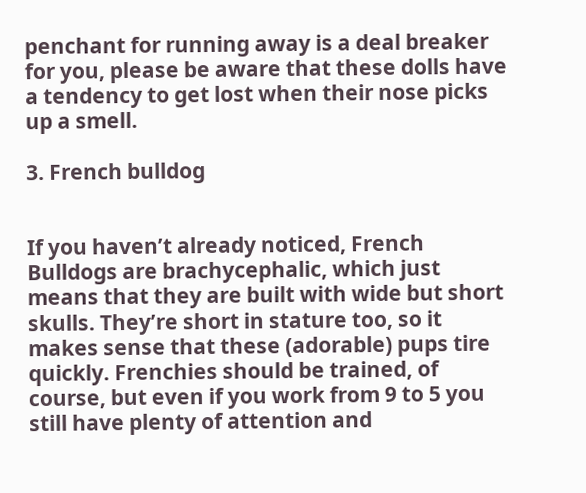penchant for running away is a deal breaker for you, please be aware that these dolls have a tendency to get lost when their nose picks up a smell.

3. French bulldog


If you haven’t already noticed, French Bulldogs are brachycephalic, which just means that they are built with wide but short skulls. They’re short in stature too, so it makes sense that these (adorable) pups tire quickly. Frenchies should be trained, of course, but even if you work from 9 to 5 you still have plenty of attention and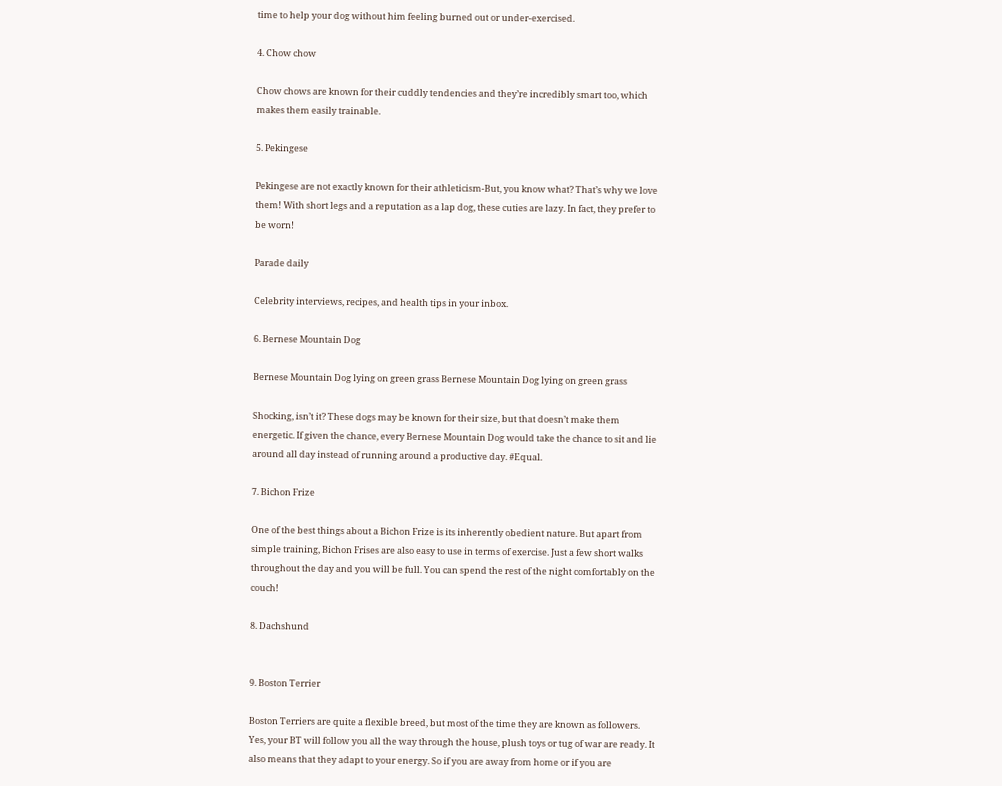time to help your dog without him feeling burned out or under-exercised.

4. Chow chow

Chow chows are known for their cuddly tendencies and they’re incredibly smart too, which makes them easily trainable.

5. Pekingese

Pekingese are not exactly known for their athleticism-But, you know what? That’s why we love them! With short legs and a reputation as a lap dog, these cuties are lazy. In fact, they prefer to be worn!

Parade daily

Celebrity interviews, recipes, and health tips in your inbox.

6. Bernese Mountain Dog

Bernese Mountain Dog lying on green grass Bernese Mountain Dog lying on green grass

Shocking, isn’t it? These dogs may be known for their size, but that doesn’t make them energetic. If given the chance, every Bernese Mountain Dog would take the chance to sit and lie around all day instead of running around a productive day. #Equal.

7. Bichon Frize

One of the best things about a Bichon Frize is its inherently obedient nature. But apart from simple training, Bichon Frises are also easy to use in terms of exercise. Just a few short walks throughout the day and you will be full. You can spend the rest of the night comfortably on the couch!

8. Dachshund


9. Boston Terrier

Boston Terriers are quite a flexible breed, but most of the time they are known as followers. Yes, your BT will follow you all the way through the house, plush toys or tug of war are ready. It also means that they adapt to your energy. So if you are away from home or if you are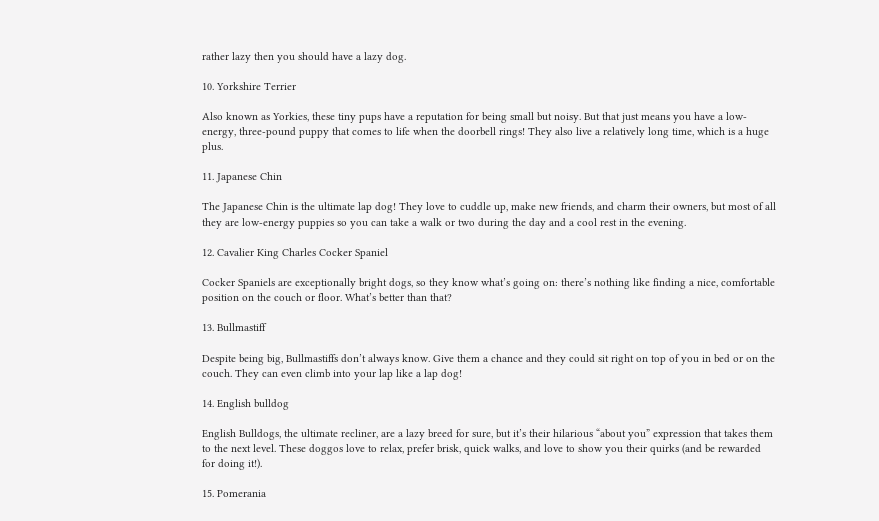rather lazy then you should have a lazy dog.

10. Yorkshire Terrier

Also known as Yorkies, these tiny pups have a reputation for being small but noisy. But that just means you have a low-energy, three-pound puppy that comes to life when the doorbell rings! They also live a relatively long time, which is a huge plus.

11. Japanese Chin

The Japanese Chin is the ultimate lap dog! They love to cuddle up, make new friends, and charm their owners, but most of all they are low-energy puppies so you can take a walk or two during the day and a cool rest in the evening.

12. Cavalier King Charles Cocker Spaniel

Cocker Spaniels are exceptionally bright dogs, so they know what’s going on: there’s nothing like finding a nice, comfortable position on the couch or floor. What’s better than that?

13. Bullmastiff

Despite being big, Bullmastiffs don’t always know. Give them a chance and they could sit right on top of you in bed or on the couch. They can even climb into your lap like a lap dog!

14. English bulldog

English Bulldogs, the ultimate recliner, are a lazy breed for sure, but it’s their hilarious “about you” expression that takes them to the next level. These doggos love to relax, prefer brisk, quick walks, and love to show you their quirks (and be rewarded for doing it!).

15. Pomerania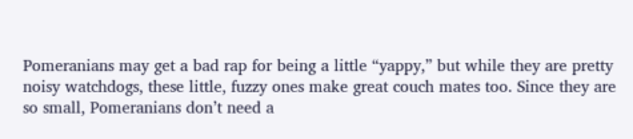Pomeranians may get a bad rap for being a little “yappy,” but while they are pretty noisy watchdogs, these little, fuzzy ones make great couch mates too. Since they are so small, Pomeranians don’t need a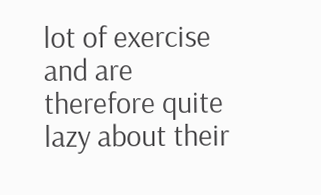lot of exercise and are therefore quite lazy about their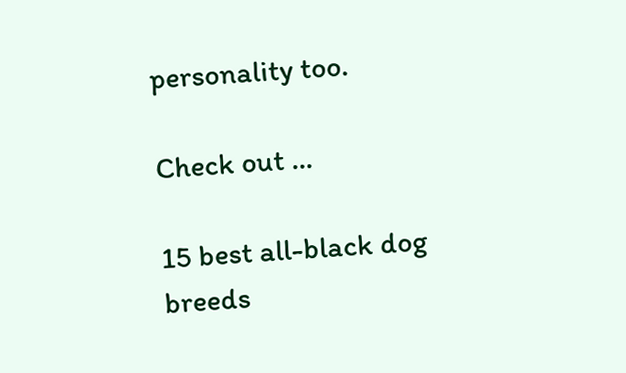personality too.

Check out …

15 best all-black dog breeds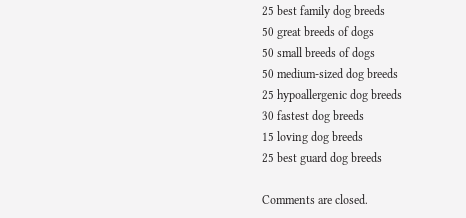25 best family dog breeds
50 great breeds of dogs
50 small breeds of dogs
50 medium-sized dog breeds
25 hypoallergenic dog breeds
30 fastest dog breeds
15 loving dog breeds
25 best guard dog breeds

Comments are closed.